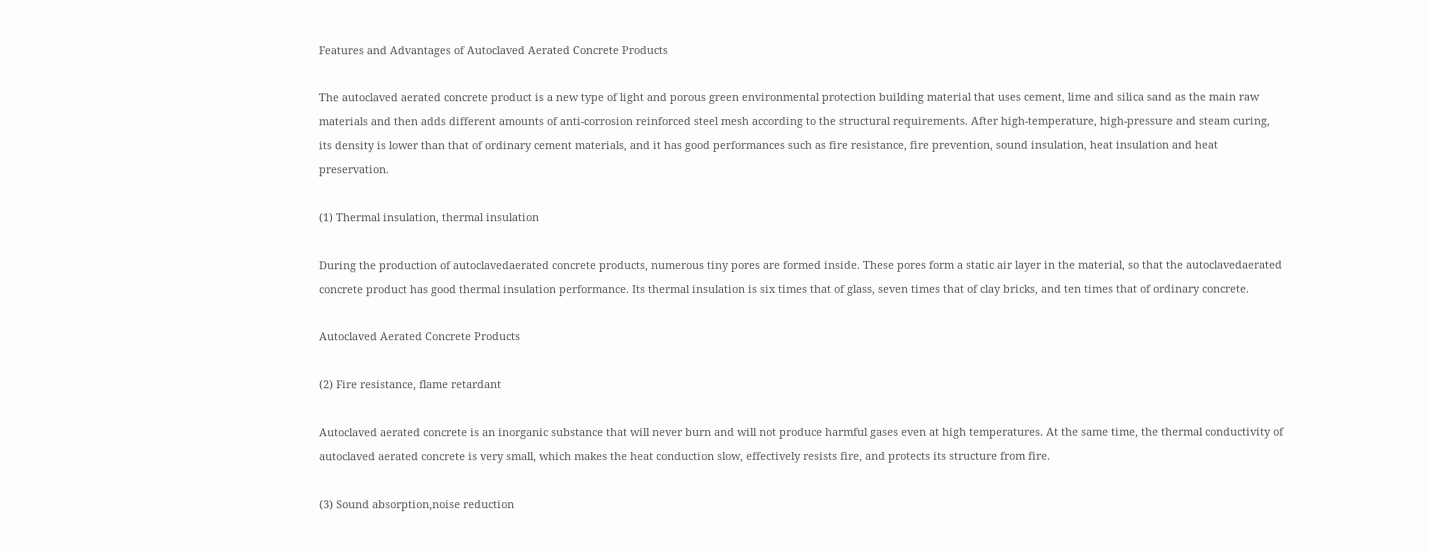Features and Advantages of Autoclaved Aerated Concrete Products

The autoclaved aerated concrete product is a new type of light and porous green environmental protection building material that uses cement, lime and silica sand as the main raw materials and then adds different amounts of anti-corrosion reinforced steel mesh according to the structural requirements. After high-temperature, high-pressure and steam curing, its density is lower than that of ordinary cement materials, and it has good performances such as fire resistance, fire prevention, sound insulation, heat insulation and heat preservation.

(1) Thermal insulation, thermal insulation

During the production of autoclavedaerated concrete products, numerous tiny pores are formed inside. These pores form a static air layer in the material, so that the autoclavedaerated concrete product has good thermal insulation performance. Its thermal insulation is six times that of glass, seven times that of clay bricks, and ten times that of ordinary concrete.

Autoclaved Aerated Concrete Products

(2) Fire resistance, flame retardant

Autoclaved aerated concrete is an inorganic substance that will never burn and will not produce harmful gases even at high temperatures. At the same time, the thermal conductivity of autoclaved aerated concrete is very small, which makes the heat conduction slow, effectively resists fire, and protects its structure from fire.

(3) Sound absorption,noise reduction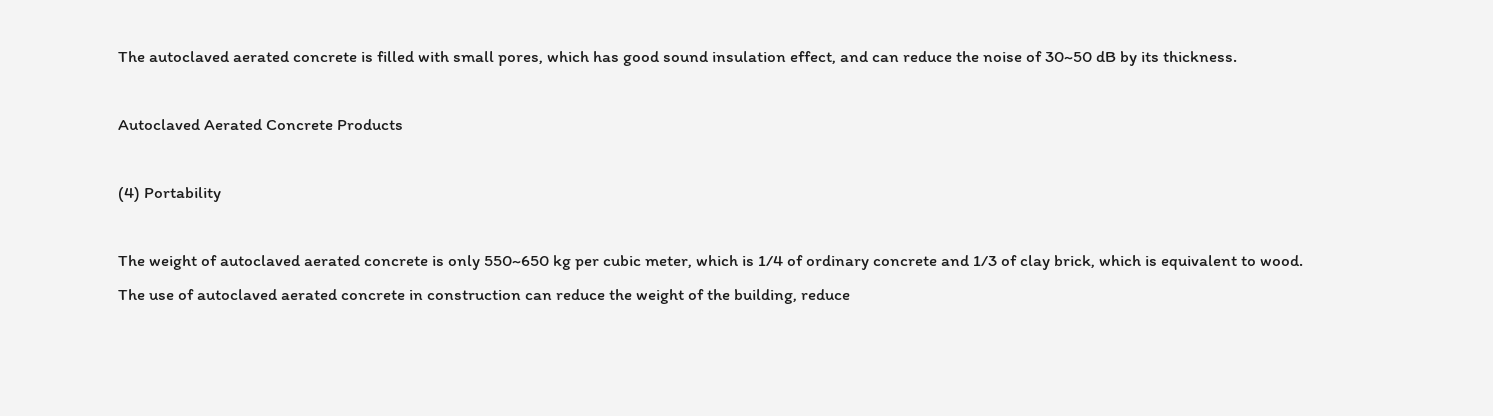The autoclaved aerated concrete is filled with small pores, which has good sound insulation effect, and can reduce the noise of 30~50 dB by its thickness.

Autoclaved Aerated Concrete Products

(4) Portability

The weight of autoclaved aerated concrete is only 550~650 kg per cubic meter, which is 1/4 of ordinary concrete and 1/3 of clay brick, which is equivalent to wood. The use of autoclaved aerated concrete in construction can reduce the weight of the building, reduce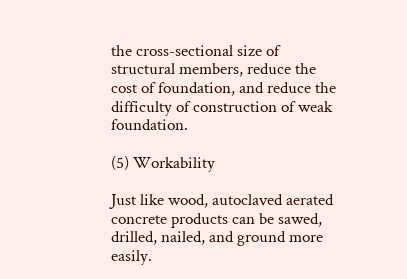the cross-sectional size of structural members, reduce the cost of foundation, and reduce the difficulty of construction of weak foundation.

(5) Workability

Just like wood, autoclaved aerated concrete products can be sawed, drilled, nailed, and ground more easily.